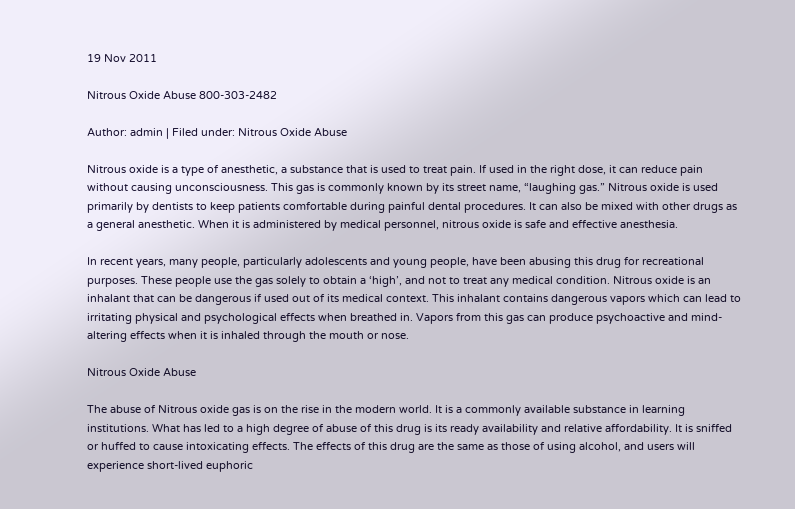19 Nov 2011

Nitrous Oxide Abuse 800-303-2482

Author: admin | Filed under: Nitrous Oxide Abuse

Nitrous oxide is a type of anesthetic, a substance that is used to treat pain. If used in the right dose, it can reduce pain without causing unconsciousness. This gas is commonly known by its street name, “laughing gas.” Nitrous oxide is used primarily by dentists to keep patients comfortable during painful dental procedures. It can also be mixed with other drugs as a general anesthetic. When it is administered by medical personnel, nitrous oxide is safe and effective anesthesia.

In recent years, many people, particularly adolescents and young people, have been abusing this drug for recreational purposes. These people use the gas solely to obtain a ‘high’, and not to treat any medical condition. Nitrous oxide is an inhalant that can be dangerous if used out of its medical context. This inhalant contains dangerous vapors which can lead to irritating physical and psychological effects when breathed in. Vapors from this gas can produce psychoactive and mind-altering effects when it is inhaled through the mouth or nose.

Nitrous Oxide Abuse

The abuse of Nitrous oxide gas is on the rise in the modern world. It is a commonly available substance in learning institutions. What has led to a high degree of abuse of this drug is its ready availability and relative affordability. It is sniffed or huffed to cause intoxicating effects. The effects of this drug are the same as those of using alcohol, and users will experience short-lived euphoric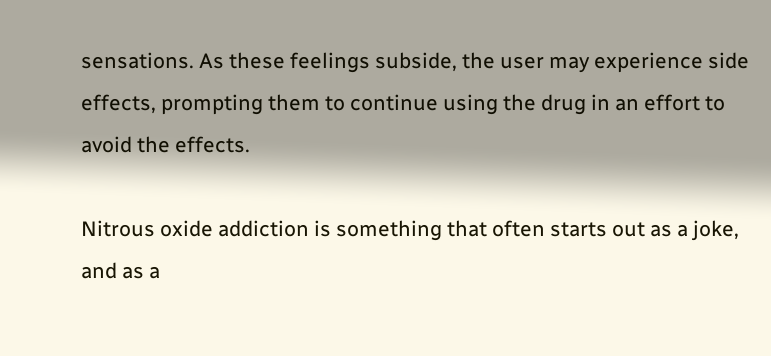sensations. As these feelings subside, the user may experience side effects, prompting them to continue using the drug in an effort to avoid the effects.

Nitrous oxide addiction is something that often starts out as a joke, and as a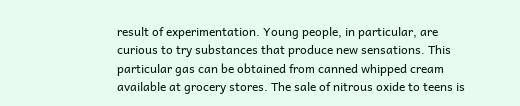result of experimentation. Young people, in particular, are curious to try substances that produce new sensations. This particular gas can be obtained from canned whipped cream available at grocery stores. The sale of nitrous oxide to teens is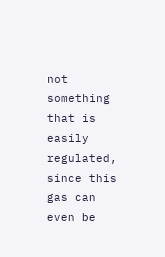not something that is easily regulated, since this gas can even be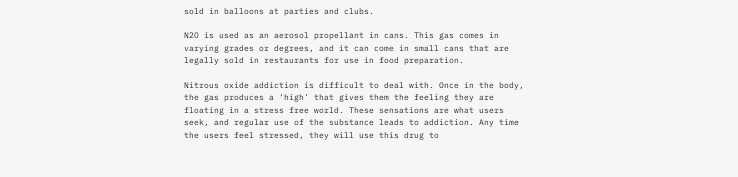sold in balloons at parties and clubs.

N2O is used as an aerosol propellant in cans. This gas comes in varying grades or degrees, and it can come in small cans that are legally sold in restaurants for use in food preparation.

Nitrous oxide addiction is difficult to deal with. Once in the body, the gas produces a ‘high’ that gives them the feeling they are floating in a stress free world. These sensations are what users seek, and regular use of the substance leads to addiction. Any time the users feel stressed, they will use this drug to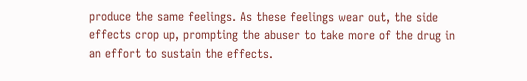produce the same feelings. As these feelings wear out, the side effects crop up, prompting the abuser to take more of the drug in an effort to sustain the effects.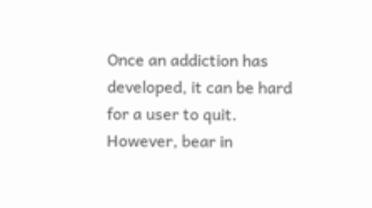Once an addiction has developed, it can be hard for a user to quit. However, bear in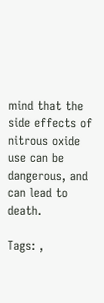mind that the side effects of nitrous oxide use can be dangerous, and can lead to death.

Tags: ,